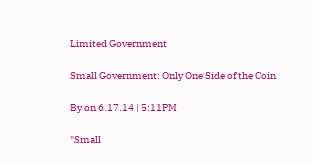Limited Government

Small Government: Only One Side of the Coin

By on 6.17.14 | 5:11PM

"Small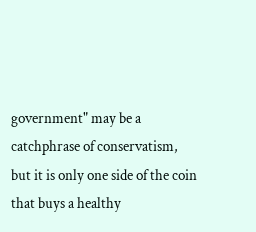government" may be a catchphrase of conservatism, but it is only one side of the coin that buys a healthy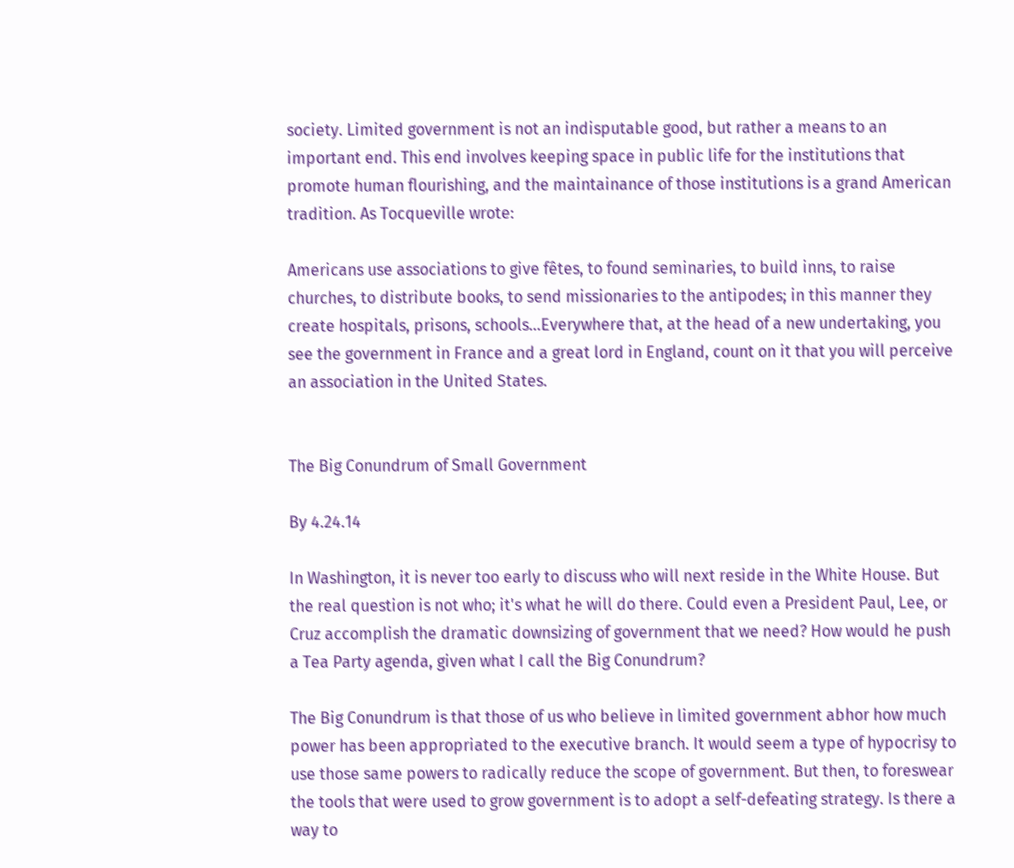society. Limited government is not an indisputable good, but rather a means to an important end. This end involves keeping space in public life for the institutions that promote human flourishing, and the maintainance of those institutions is a grand American tradition. As Tocqueville wrote:

Americans use associations to give fêtes, to found seminaries, to build inns, to raise churches, to distribute books, to send missionaries to the antipodes; in this manner they create hospitals, prisons, schools…Everywhere that, at the head of a new undertaking, you see the government in France and a great lord in England, count on it that you will perceive an association in the United States.


The Big Conundrum of Small Government

By 4.24.14

In Washington, it is never too early to discuss who will next reside in the White House. But the real question is not who; it's what he will do there. Could even a President Paul, Lee, or Cruz accomplish the dramatic downsizing of government that we need? How would he push a Tea Party agenda, given what I call the Big Conundrum?

The Big Conundrum is that those of us who believe in limited government abhor how much power has been appropriated to the executive branch. It would seem a type of hypocrisy to use those same powers to radically reduce the scope of government. But then, to foreswear the tools that were used to grow government is to adopt a self-defeating strategy. Is there a way to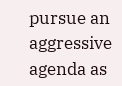pursue an aggressive agenda as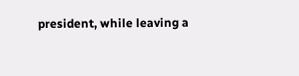president, while leaving a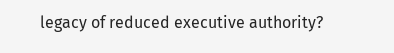legacy of reduced executive authority?